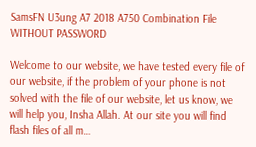SamsFN U3ung A7 2018 A750 Combination File WITHOUT PASSWORD

Welcome to our website, we have tested every file of our website, if the problem of your phone is not solved with the file of our website, let us know, we will help you, Insha Allah. At our site you will find flash files of all m…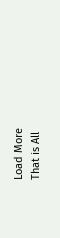Load More
That is All